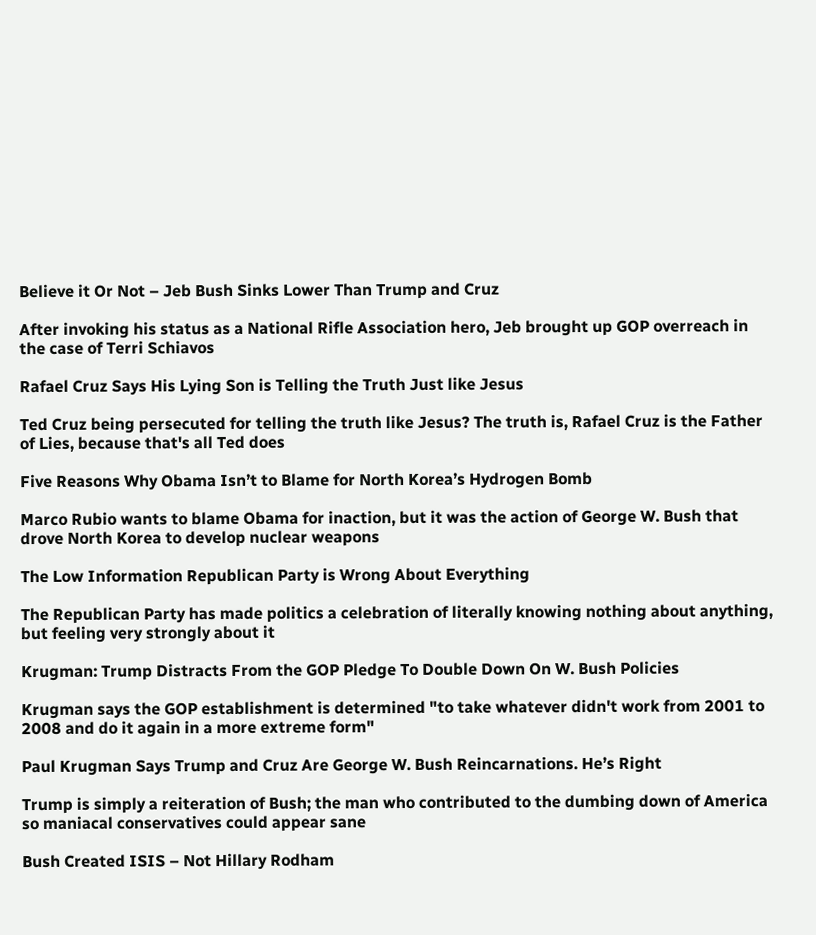Believe it Or Not – Jeb Bush Sinks Lower Than Trump and Cruz

After invoking his status as a National Rifle Association hero, Jeb brought up GOP overreach in the case of Terri Schiavos

Rafael Cruz Says His Lying Son is Telling the Truth Just like Jesus

Ted Cruz being persecuted for telling the truth like Jesus? The truth is, Rafael Cruz is the Father of Lies, because that's all Ted does

Five Reasons Why Obama Isn’t to Blame for North Korea’s Hydrogen Bomb

Marco Rubio wants to blame Obama for inaction, but it was the action of George W. Bush that drove North Korea to develop nuclear weapons

The Low Information Republican Party is Wrong About Everything

The Republican Party has made politics a celebration of literally knowing nothing about anything, but feeling very strongly about it

Krugman: Trump Distracts From the GOP Pledge To Double Down On W. Bush Policies

Krugman says the GOP establishment is determined "to take whatever didn't work from 2001 to 2008 and do it again in a more extreme form"

Paul Krugman Says Trump and Cruz Are George W. Bush Reincarnations. He’s Right

Trump is simply a reiteration of Bush; the man who contributed to the dumbing down of America so maniacal conservatives could appear sane

Bush Created ISIS – Not Hillary Rodham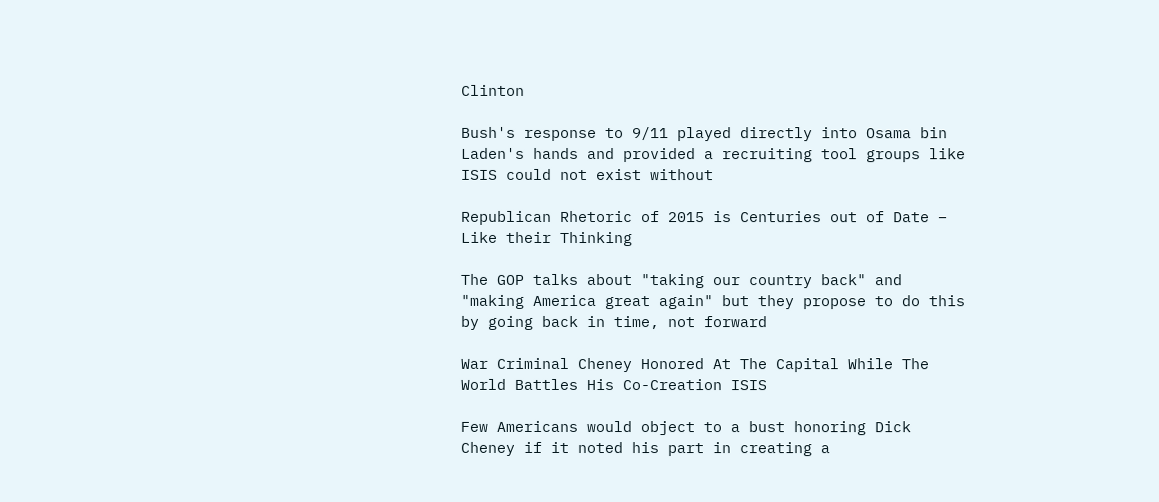Clinton

Bush's response to 9/11 played directly into Osama bin Laden's hands and provided a recruiting tool groups like ISIS could not exist without

Republican Rhetoric of 2015 is Centuries out of Date – Like their Thinking

The GOP talks about "taking our country back" and "making America great again" but they propose to do this by going back in time, not forward

War Criminal Cheney Honored At The Capital While The World Battles His Co-Creation ISIS

Few Americans would object to a bust honoring Dick Cheney if it noted his part in creating a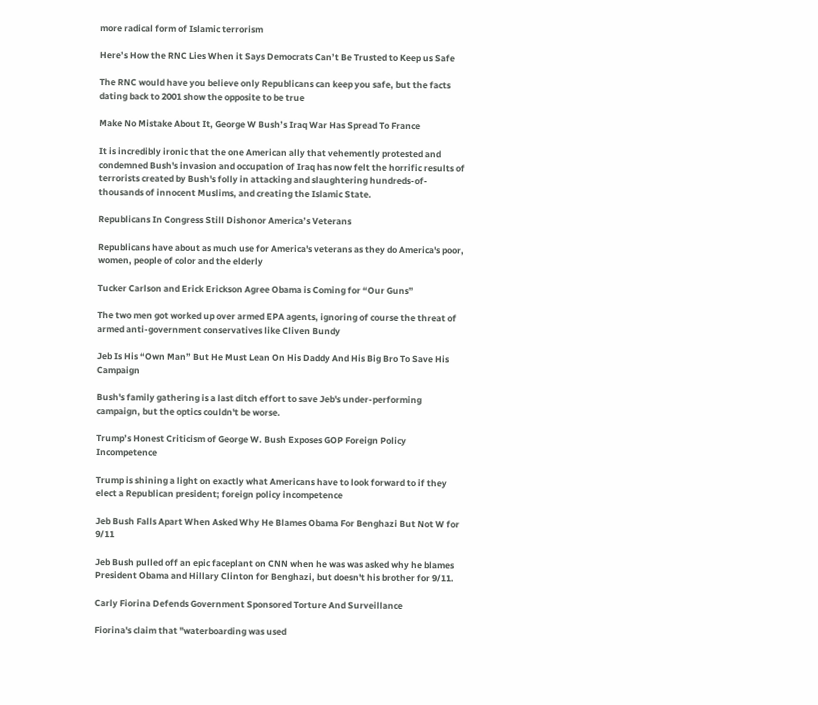more radical form of Islamic terrorism

Here’s How the RNC Lies When it Says Democrats Can’t Be Trusted to Keep us Safe

The RNC would have you believe only Republicans can keep you safe, but the facts dating back to 2001 show the opposite to be true

Make No Mistake About It, George W Bush’s Iraq War Has Spread To France

It is incredibly ironic that the one American ally that vehemently protested and condemned Bush's invasion and occupation of Iraq has now felt the horrific results of terrorists created by Bush's folly in attacking and slaughtering hundreds-of-thousands of innocent Muslims, and creating the Islamic State.

Republicans In Congress Still Dishonor America’s Veterans

Republicans have about as much use for America's veterans as they do America's poor, women, people of color and the elderly

Tucker Carlson and Erick Erickson Agree Obama is Coming for “Our Guns”

The two men got worked up over armed EPA agents, ignoring of course the threat of armed anti-government conservatives like Cliven Bundy

Jeb Is His “Own Man” But He Must Lean On His Daddy And His Big Bro To Save His Campaign

Bush's family gathering is a last ditch effort to save Jeb's under-performing campaign, but the optics couldn't be worse.

Trump’s Honest Criticism of George W. Bush Exposes GOP Foreign Policy Incompetence

Trump is shining a light on exactly what Americans have to look forward to if they elect a Republican president; foreign policy incompetence

Jeb Bush Falls Apart When Asked Why He Blames Obama For Benghazi But Not W for 9/11

Jeb Bush pulled off an epic faceplant on CNN when he was was asked why he blames President Obama and Hillary Clinton for Benghazi, but doesn't his brother for 9/11.

Carly Fiorina Defends Government Sponsored Torture And Surveillance

Fiorina's claim that "waterboarding was used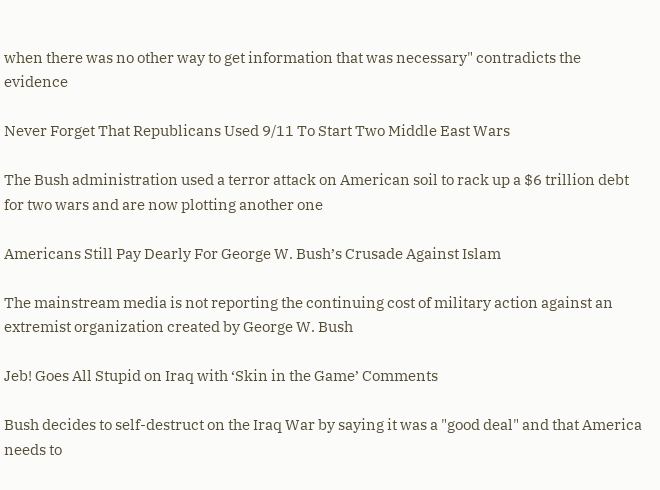when there was no other way to get information that was necessary" contradicts the evidence

Never Forget That Republicans Used 9/11 To Start Two Middle East Wars

The Bush administration used a terror attack on American soil to rack up a $6 trillion debt for two wars and are now plotting another one

Americans Still Pay Dearly For George W. Bush’s Crusade Against Islam

The mainstream media is not reporting the continuing cost of military action against an extremist organization created by George W. Bush

Jeb! Goes All Stupid on Iraq with ‘Skin in the Game’ Comments

Bush decides to self-destruct on the Iraq War by saying it was a "good deal" and that America needs to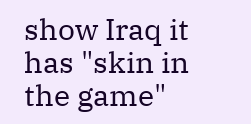show Iraq it has "skin in the game"